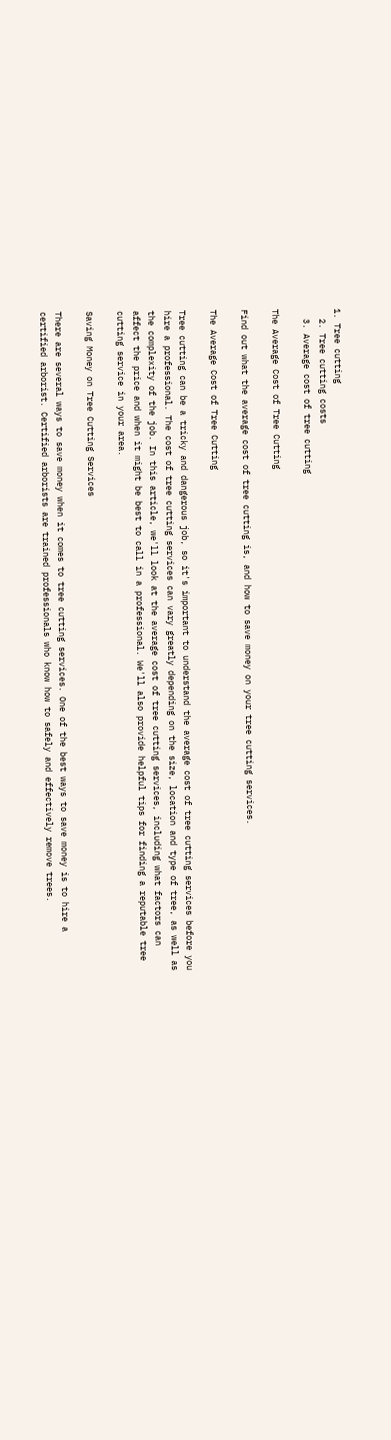1. Tree cutting
  2. Tree cutting costs
  3. Average cost of tree cutting

The Average Cost of Tree Cutting

Find out what the average cost of tree cutting is, and how to save money on your tree cutting services.

The Average Cost of Tree Cutting

Tree cutting can be a tricky and dangerous job, so it's important to understand the average cost of tree cutting services before you hire a professional. The cost of tree cutting services can vary greatly depending on the size, location and type of tree, as well as the complexity of the job. In this article, we'll look at the average cost of tree cutting services, including what factors can affect the price and when it might be best to call in a professional. We'll also provide helpful tips for finding a reputable tree cutting service in your area.

Saving Money on Tree Cutting Services

There are several ways to save money when it comes to tree cutting services. One of the best ways to save money is to hire a certified arborist. Certified arborists are trained professionals who know how to safely and effectively remove trees.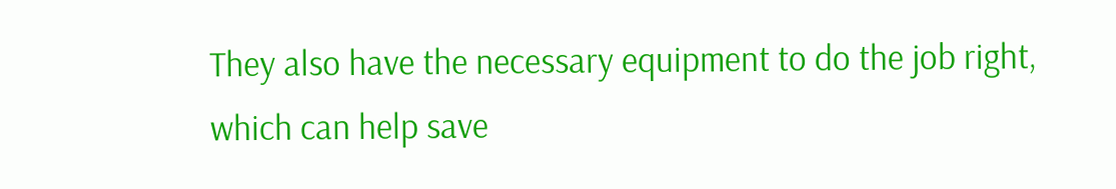They also have the necessary equipment to do the job right, which can help save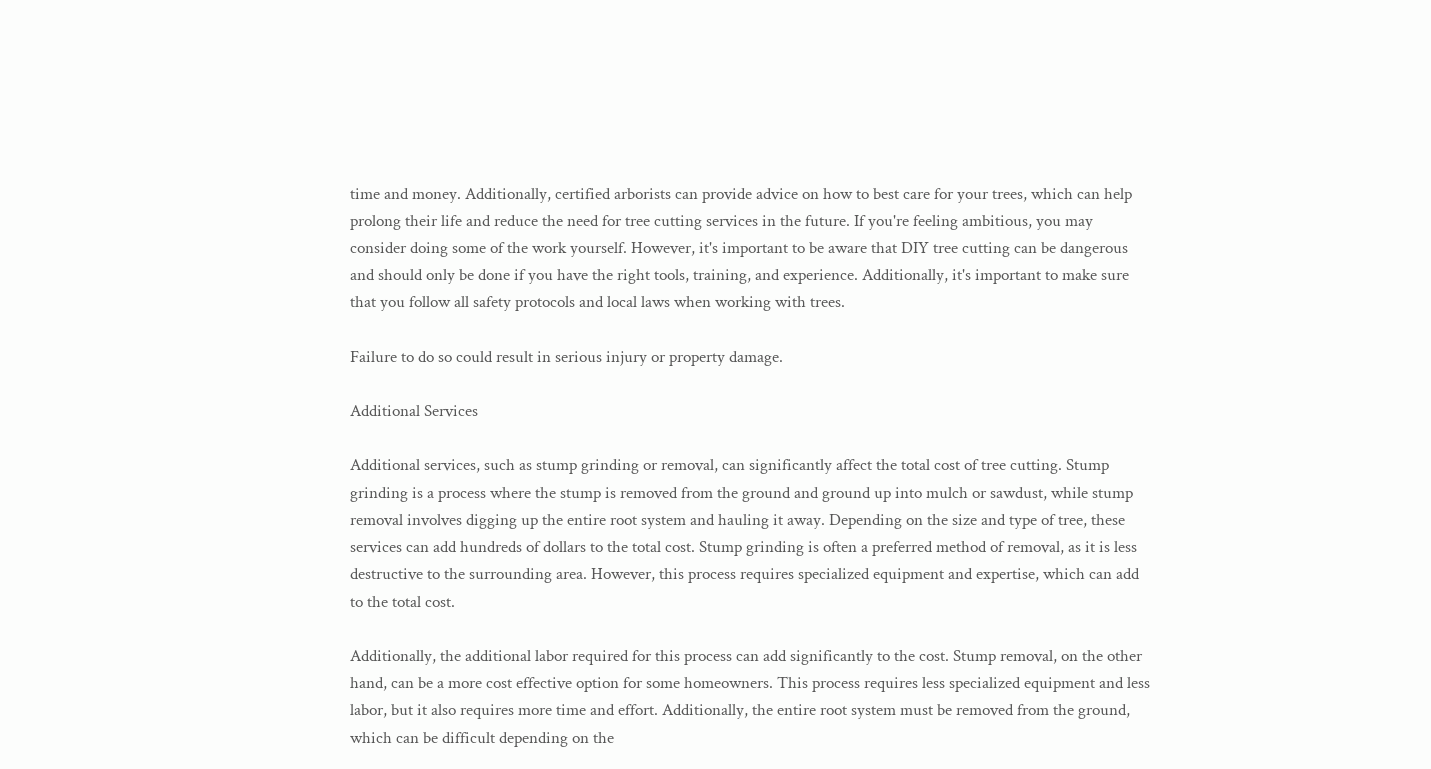time and money. Additionally, certified arborists can provide advice on how to best care for your trees, which can help prolong their life and reduce the need for tree cutting services in the future. If you're feeling ambitious, you may consider doing some of the work yourself. However, it's important to be aware that DIY tree cutting can be dangerous and should only be done if you have the right tools, training, and experience. Additionally, it's important to make sure that you follow all safety protocols and local laws when working with trees.

Failure to do so could result in serious injury or property damage.

Additional Services

Additional services, such as stump grinding or removal, can significantly affect the total cost of tree cutting. Stump grinding is a process where the stump is removed from the ground and ground up into mulch or sawdust, while stump removal involves digging up the entire root system and hauling it away. Depending on the size and type of tree, these services can add hundreds of dollars to the total cost. Stump grinding is often a preferred method of removal, as it is less destructive to the surrounding area. However, this process requires specialized equipment and expertise, which can add to the total cost.

Additionally, the additional labor required for this process can add significantly to the cost. Stump removal, on the other hand, can be a more cost effective option for some homeowners. This process requires less specialized equipment and less labor, but it also requires more time and effort. Additionally, the entire root system must be removed from the ground, which can be difficult depending on the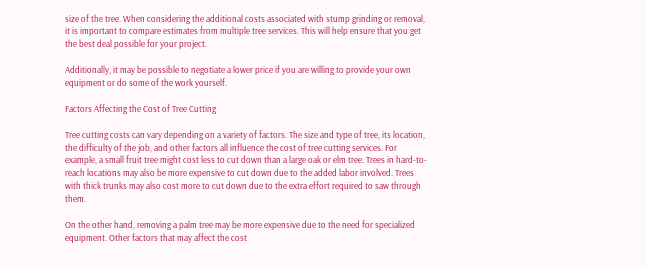size of the tree. When considering the additional costs associated with stump grinding or removal, it is important to compare estimates from multiple tree services. This will help ensure that you get the best deal possible for your project.

Additionally, it may be possible to negotiate a lower price if you are willing to provide your own equipment or do some of the work yourself.

Factors Affecting the Cost of Tree Cutting

Tree cutting costs can vary depending on a variety of factors. The size and type of tree, its location, the difficulty of the job, and other factors all influence the cost of tree cutting services. For example, a small fruit tree might cost less to cut down than a large oak or elm tree. Trees in hard-to-reach locations may also be more expensive to cut down due to the added labor involved. Trees with thick trunks may also cost more to cut down due to the extra effort required to saw through them.

On the other hand, removing a palm tree may be more expensive due to the need for specialized equipment. Other factors that may affect the cost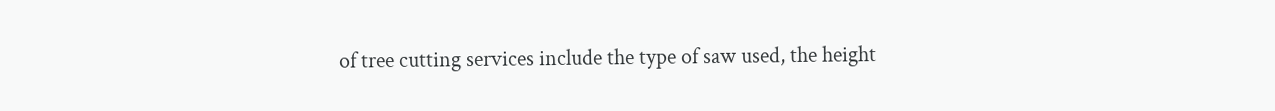of tree cutting services include the type of saw used, the height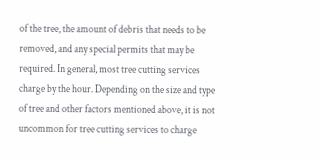of the tree, the amount of debris that needs to be removed, and any special permits that may be required. In general, most tree cutting services charge by the hour. Depending on the size and type of tree and other factors mentioned above, it is not uncommon for tree cutting services to charge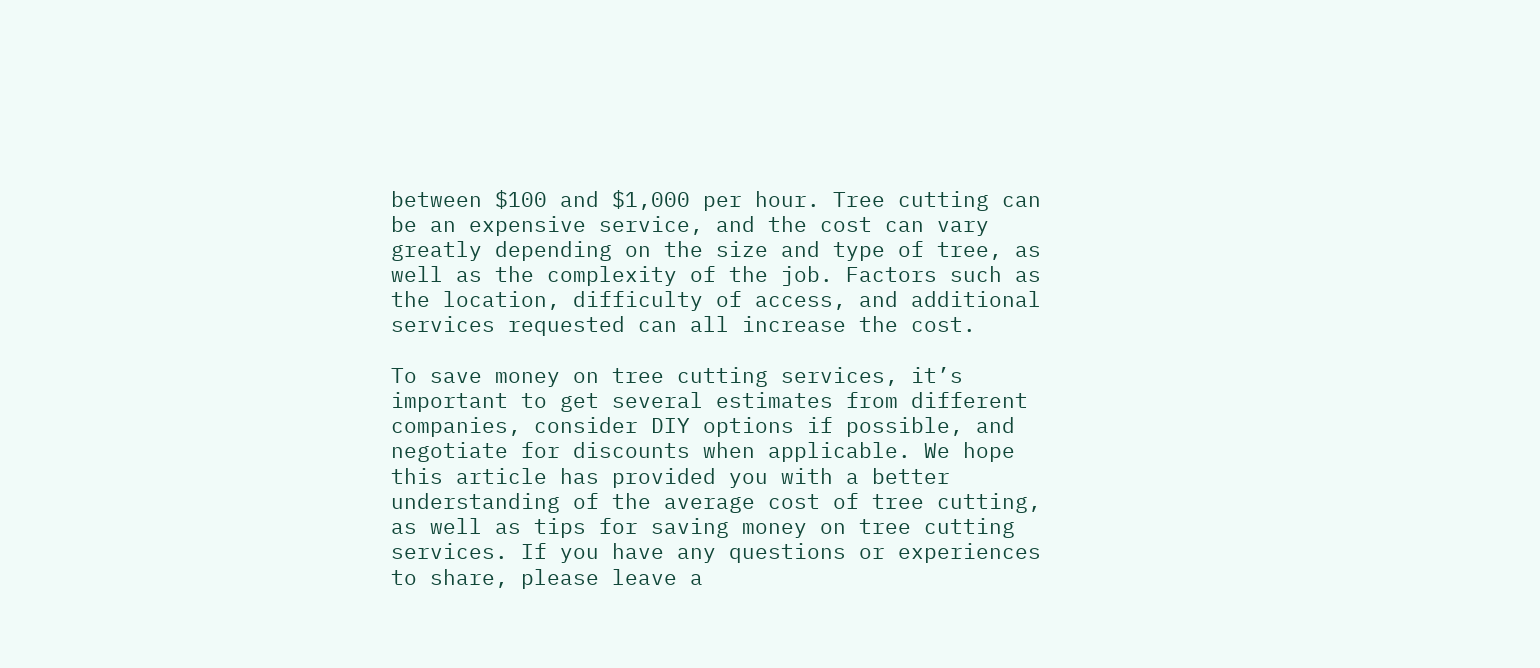between $100 and $1,000 per hour. Tree cutting can be an expensive service, and the cost can vary greatly depending on the size and type of tree, as well as the complexity of the job. Factors such as the location, difficulty of access, and additional services requested can all increase the cost.

To save money on tree cutting services, it’s important to get several estimates from different companies, consider DIY options if possible, and negotiate for discounts when applicable. We hope this article has provided you with a better understanding of the average cost of tree cutting, as well as tips for saving money on tree cutting services. If you have any questions or experiences to share, please leave a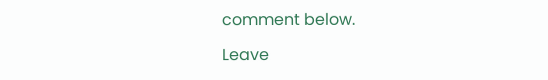comment below.

Leave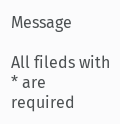Message

All fileds with * are required